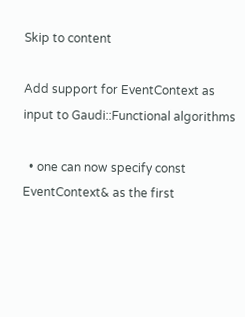Skip to content

Add support for EventContext as input to Gaudi::Functional algorithms

  • one can now specify const EventContext& as the first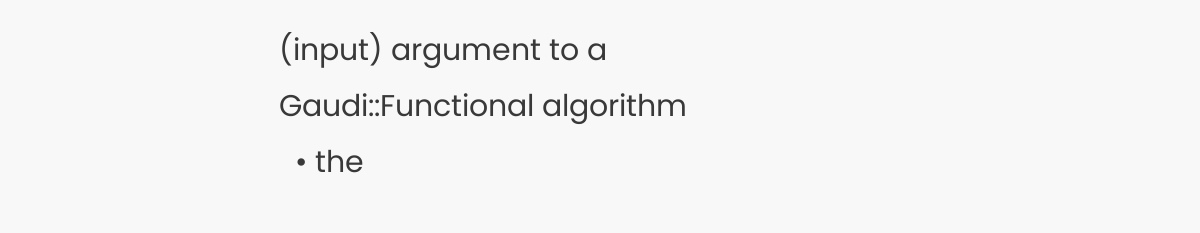(input) argument to a Gaudi::Functional algorithm
  • the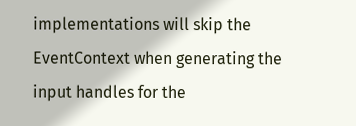implementations will skip the EventContext when generating the input handles for the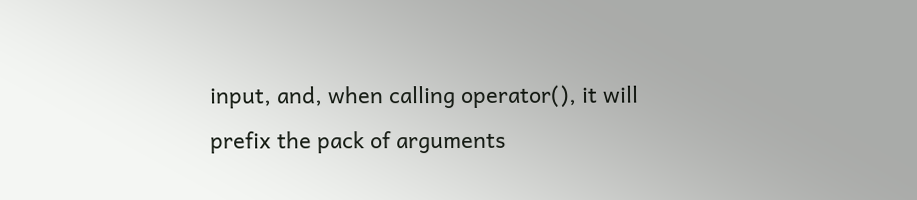input, and, when calling operator(), it will prefix the pack of arguments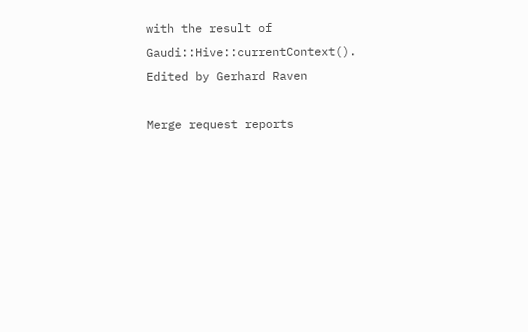with the result of Gaudi::Hive::currentContext().
Edited by Gerhard Raven

Merge request reports